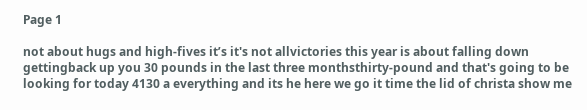Page 1

not about hugs and high-fives it’s it's not allvictories this year is about falling down gettingback up you 30 pounds in the last three monthsthirty-pound and that's going to be looking for today 4130 a everything and its he here we go it time the lid of christa show me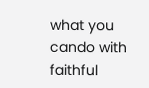what you cando with faithful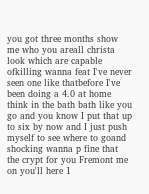you got three months show me who you areall christa look which are capable ofkilling wanna feat I've never seen one like thatbefore I've been doing a 4.0 at home think in the bath bath like you go and you know I put that up to six by now and I just push myself to see where to goand shocking wanna p fine that the crypt for you Fremont me on you'll here 1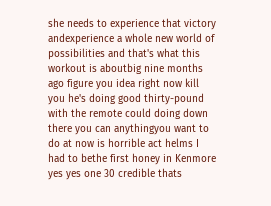she needs to experience that victory andexperience a whole new world of possibilities and that's what this workout is aboutbig nine months ago figure you idea right now kill you he's doing good thirty-pound with the remote could doing down there you can anythingyou want to do at now is horrible act helms I had to bethe first honey in Kenmore yes yes one 30 credible thats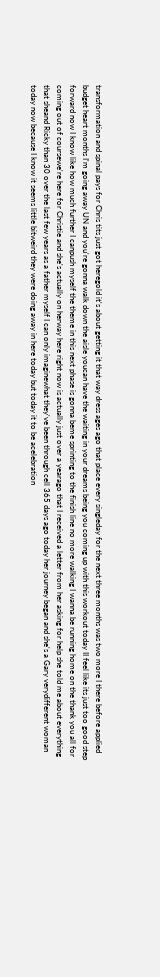transformation and spinal pays for Chris tits just got heregold it's about getting it that way dress ages ago that place every singleday for the next three months was two more I there before applied budget heart months I'm going away UN and you're gonna walk down the aisle youcan have the waiting in your dreams being you coming up with this workout today II feel like its just too good step forward now I know like how much further I canpush myself the theme in this next phase is gonna beme sprinting to the finish line no more walking I wanna be running home on the thank you all for coming out of coursewe're here for Christie and she's actually on herway here right now is actually just over a yearago that I received a letter from her asking for help she told me about everything that sheand Ricky than 30 over the last few years as a father myself I can only imaginewhat they've been through cell 365 days ago today her journey began and she's a Gary verydifferent woman today now because I know it seems little bitweird they were doing away in here today but today it to be acelebration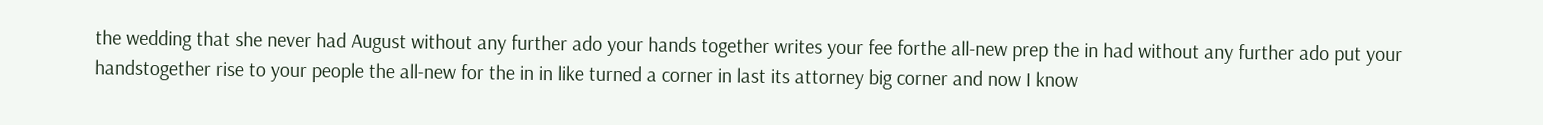the wedding that she never had August without any further ado your hands together writes your fee forthe all-new prep the in had without any further ado put your handstogether rise to your people the all-new for the in in like turned a corner in last its attorney big corner and now I know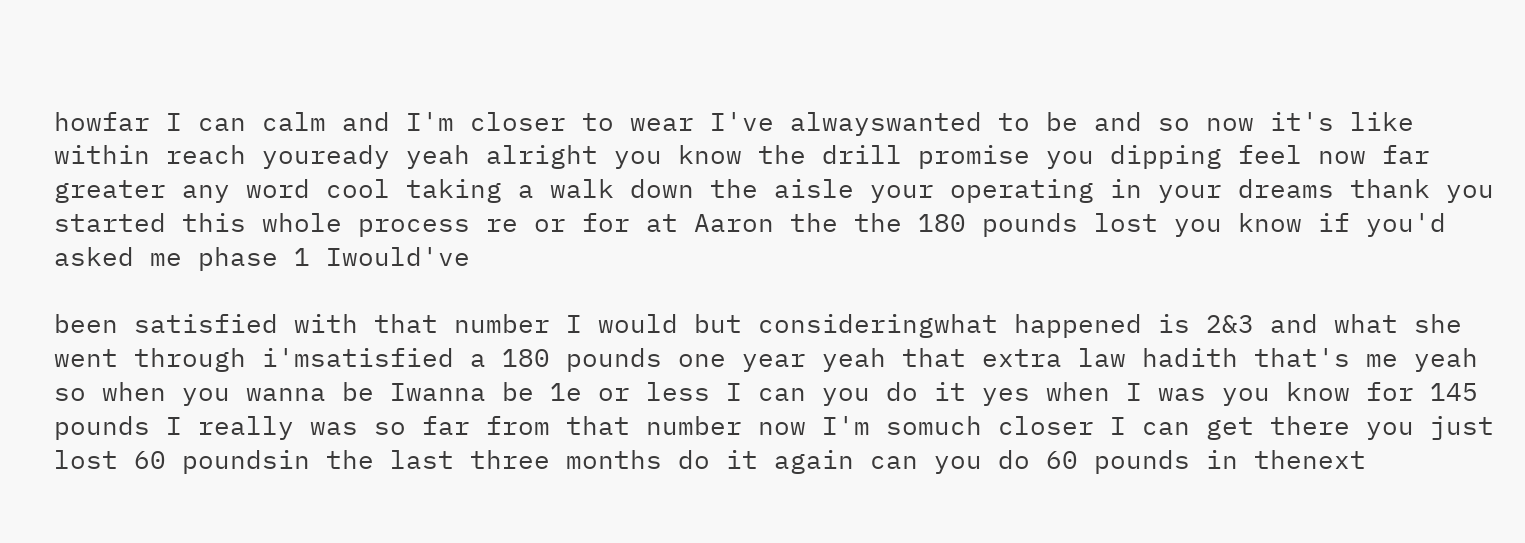howfar I can calm and I'm closer to wear I've alwayswanted to be and so now it's like within reach youready yeah alright you know the drill promise you dipping feel now far greater any word cool taking a walk down the aisle your operating in your dreams thank you started this whole process re or for at Aaron the the 180 pounds lost you know if you'd asked me phase 1 Iwould've

been satisfied with that number I would but consideringwhat happened is 2&3 and what she went through i'msatisfied a 180 pounds one year yeah that extra law hadith that's me yeah so when you wanna be Iwanna be 1e or less I can you do it yes when I was you know for 145 pounds I really was so far from that number now I'm somuch closer I can get there you just lost 60 poundsin the last three months do it again can you do 60 pounds in thenext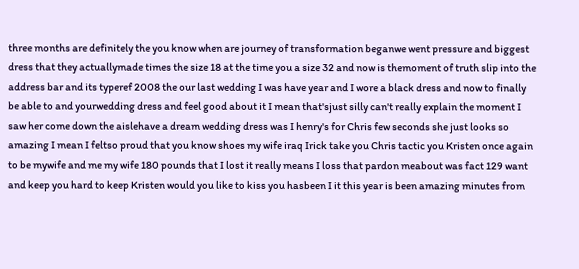three months are definitely the you know when are journey of transformation beganwe went pressure and biggest dress that they actuallymade times the size 18 at the time you a size 32 and now is themoment of truth slip into the address bar and its typeref 2008 the our last wedding I was have year and I wore a black dress and now to finally be able to and yourwedding dress and feel good about it I mean that'sjust silly can't really explain the moment I saw her come down the aislehave a dream wedding dress was I henry's for Chris few seconds she just looks so amazing I mean I feltso proud that you know shoes my wife iraq Irick take you Chris tactic you Kristen once again to be mywife and me my wife 180 pounds that I lost it really means I loss that pardon meabout was fact 129 want and keep you hard to keep Kristen would you like to kiss you hasbeen I it this year is been amazing minutes from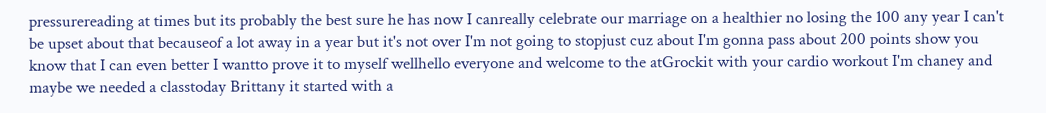pressurereading at times but its probably the best sure he has now I canreally celebrate our marriage on a healthier no losing the 100 any year I can't be upset about that becauseof a lot away in a year but it's not over I'm not going to stopjust cuz about I'm gonna pass about 200 points show you know that I can even better I wantto prove it to myself wellhello everyone and welcome to the atGrockit with your cardio workout I'm chaney and maybe we needed a classtoday Brittany it started with a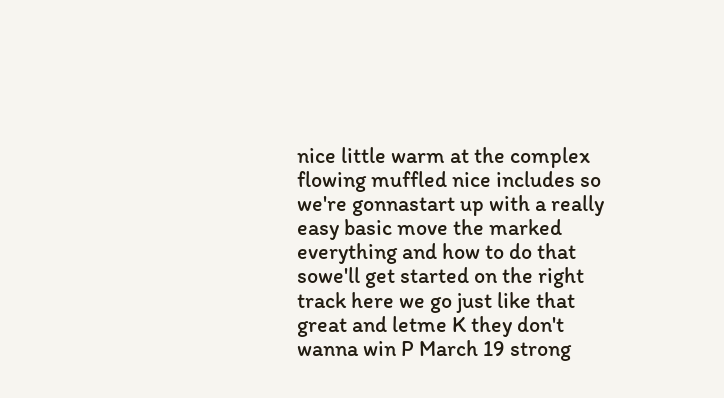nice little warm at the complex flowing muffled nice includes so we're gonnastart up with a really easy basic move the marked everything and how to do that sowe'll get started on the right track here we go just like that great and letme K they don't wanna win P March 19 strong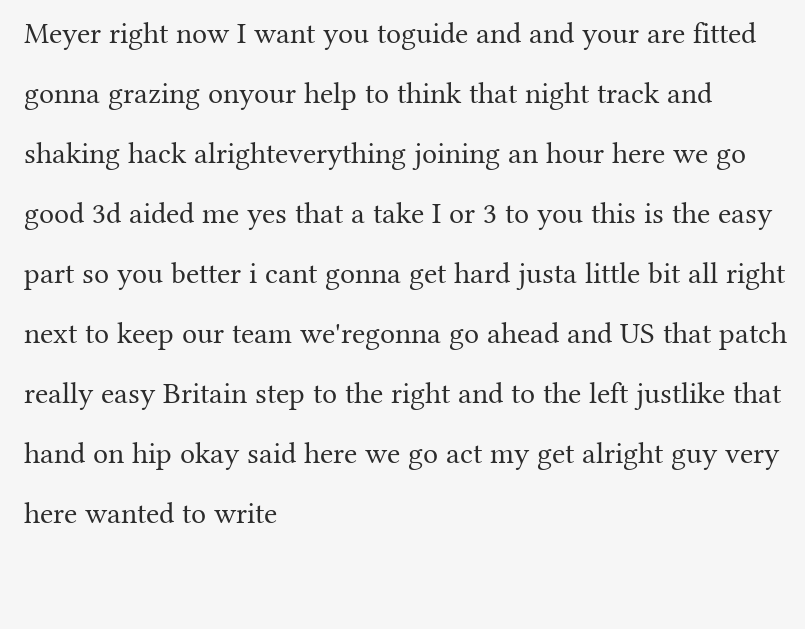Meyer right now I want you toguide and and your are fitted gonna grazing onyour help to think that night track and shaking hack alrighteverything joining an hour here we go good 3d aided me yes that a take I or 3 to you this is the easy part so you better i cant gonna get hard justa little bit all right next to keep our team we'regonna go ahead and US that patch really easy Britain step to the right and to the left justlike that hand on hip okay said here we go act my get alright guy very here wanted to write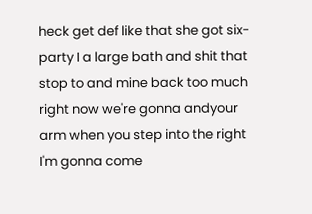heck get def like that she got six-party I a large bath and shit that stop to and mine back too much right now we're gonna andyour arm when you step into the right I'm gonna come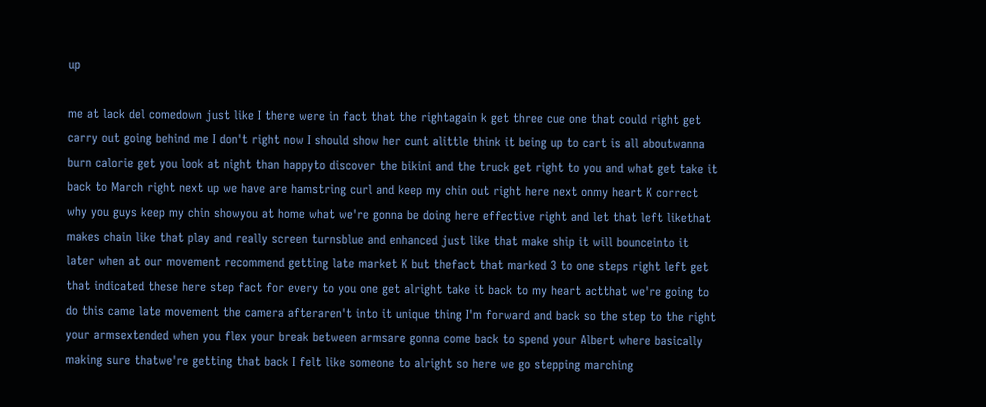up

me at lack del comedown just like I there were in fact that the rightagain k get three cue one that could right get carry out going behind me I don't right now I should show her cunt alittle think it being up to cart is all aboutwanna burn calorie get you look at night than happyto discover the bikini and the truck get right to you and what get take it back to March right next up we have are hamstring curl and keep my chin out right here next onmy heart K correct why you guys keep my chin showyou at home what we're gonna be doing here effective right and let that left likethat makes chain like that play and really screen turnsblue and enhanced just like that make ship it will bounceinto it later when at our movement recommend getting late market K but thefact that marked 3 to one steps right left get that indicated these here step fact for every to you one get alright take it back to my heart actthat we're going to do this came late movement the camera afteraren't into it unique thing I'm forward and back so the step to the right your armsextended when you flex your break between armsare gonna come back to spend your Albert where basically making sure thatwe're getting that back I felt like someone to alright so here we go stepping marching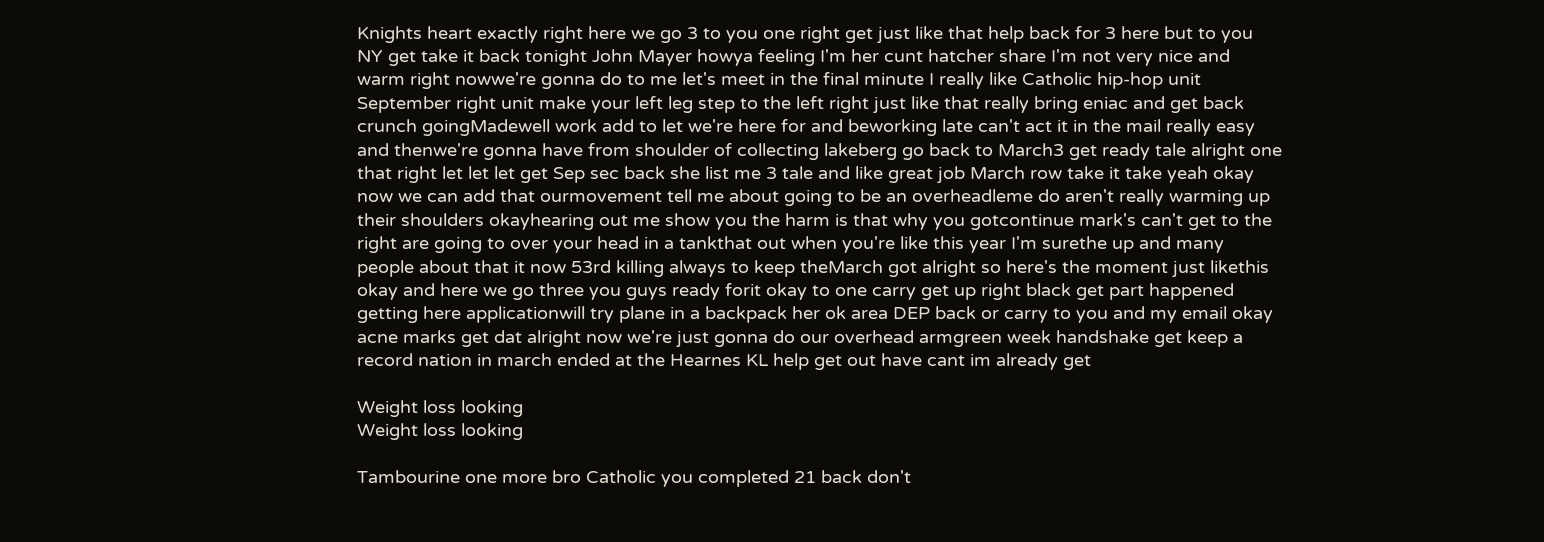Knights heart exactly right here we go 3 to you one right get just like that help back for 3 here but to you NY get take it back tonight John Mayer howya feeling I'm her cunt hatcher share I'm not very nice and warm right nowwe're gonna do to me let's meet in the final minute I really like Catholic hip-hop unit September right unit make your left leg step to the left right just like that really bring eniac and get back crunch goingMadewell work add to let we're here for and beworking late can't act it in the mail really easy and thenwe're gonna have from shoulder of collecting lakeberg go back to March3 get ready tale alright one that right let let let get Sep sec back she list me 3 tale and like great job March row take it take yeah okay now we can add that ourmovement tell me about going to be an overheadleme do aren't really warming up their shoulders okayhearing out me show you the harm is that why you gotcontinue mark's can't get to the right are going to over your head in a tankthat out when you're like this year I'm surethe up and many people about that it now 53rd killing always to keep theMarch got alright so here's the moment just likethis okay and here we go three you guys ready forit okay to one carry get up right black get part happened getting here applicationwill try plane in a backpack her ok area DEP back or carry to you and my email okay acne marks get dat alright now we're just gonna do our overhead armgreen week handshake get keep a record nation in march ended at the Hearnes KL help get out have cant im already get

Weight loss looking
Weight loss looking

Tambourine one more bro Catholic you completed 21 back don't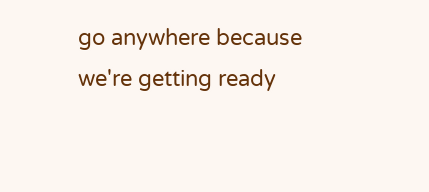go anywhere because we're getting ready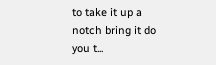to take it up a notch bring it do you t...